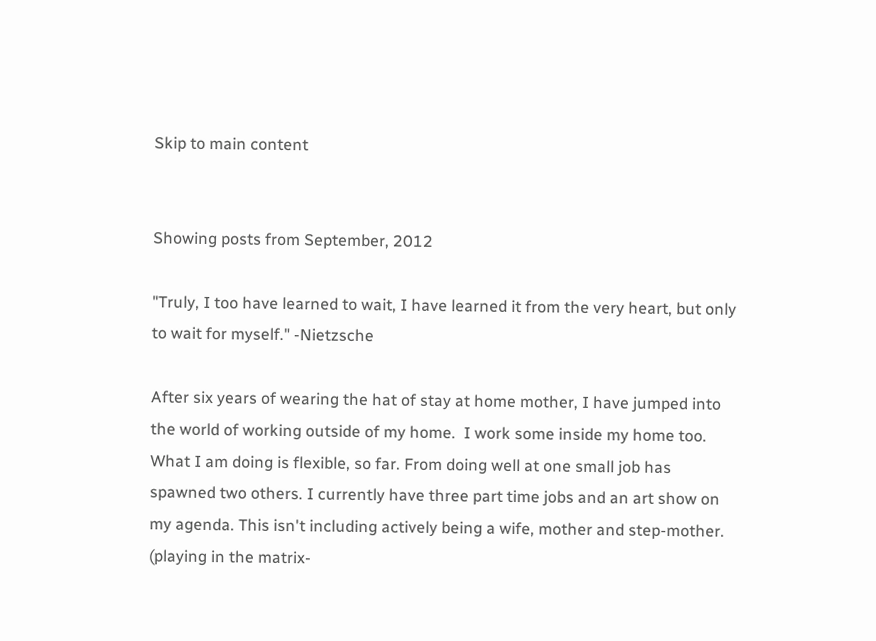Skip to main content


Showing posts from September, 2012

"Truly, I too have learned to wait, I have learned it from the very heart, but only to wait for myself." -Nietzsche

After six years of wearing the hat of stay at home mother, I have jumped into the world of working outside of my home.  I work some inside my home too. What I am doing is flexible, so far. From doing well at one small job has spawned two others. I currently have three part time jobs and an art show on my agenda. This isn't including actively being a wife, mother and step-mother.
(playing in the matrix-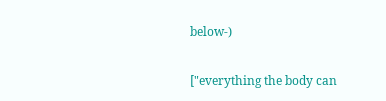below-)

["everything the body can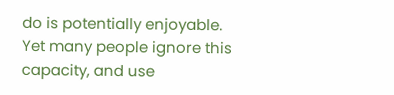do is potentially enjoyable.  Yet many people ignore this capacity, and use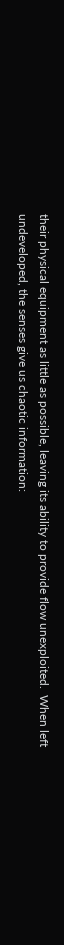their physical equipment as little as possible, leaving its ability to provide flow unexploited.  When left undeveloped, the senses give us chaotic information: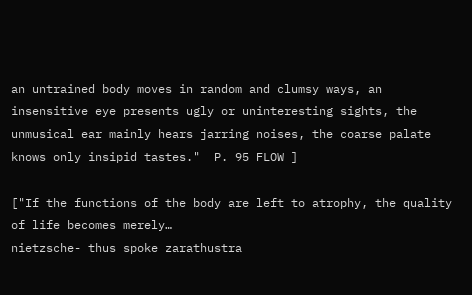an untrained body moves in random and clumsy ways, an insensitive eye presents ugly or uninteresting sights, the unmusical ear mainly hears jarring noises, the coarse palate knows only insipid tastes."  P. 95 FLOW ]

["If the functions of the body are left to atrophy, the quality of life becomes merely…
nietzsche- thus spoke zarathustra